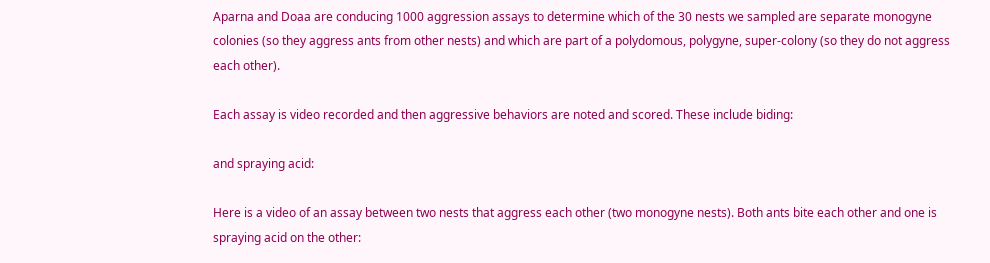Aparna and Doaa are conducing 1000 aggression assays to determine which of the 30 nests we sampled are separate monogyne colonies (so they aggress ants from other nests) and which are part of a polydomous, polygyne, super-colony (so they do not aggress each other).

Each assay is video recorded and then aggressive behaviors are noted and scored. These include biding:

and spraying acid:

Here is a video of an assay between two nests that aggress each other (two monogyne nests). Both ants bite each other and one is spraying acid on the other: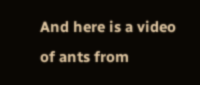And here is a video of ants from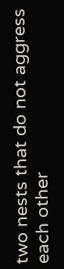two nests that do not aggress each other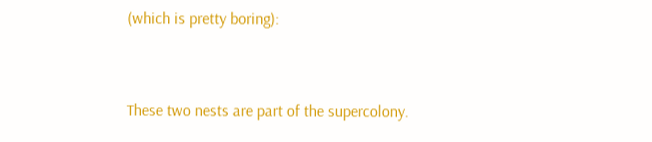(which is pretty boring):


These two nests are part of the supercolony.